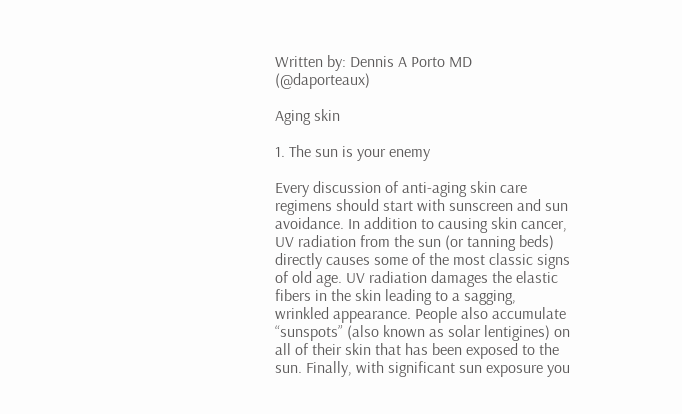Written by: Dennis A Porto MD (@daporteaux)

Aging skin

1. The sun is your enemy

Every discussion of anti-aging skin care regimens should start with sunscreen and sun avoidance. In addition to causing skin cancer, UV radiation from the sun (or tanning beds) directly causes some of the most classic signs of old age. UV radiation damages the elastic fibers in the skin leading to a sagging, wrinkled appearance. People also accumulate “sunspots” (also known as solar lentigines) on all of their skin that has been exposed to the sun. Finally, with significant sun exposure you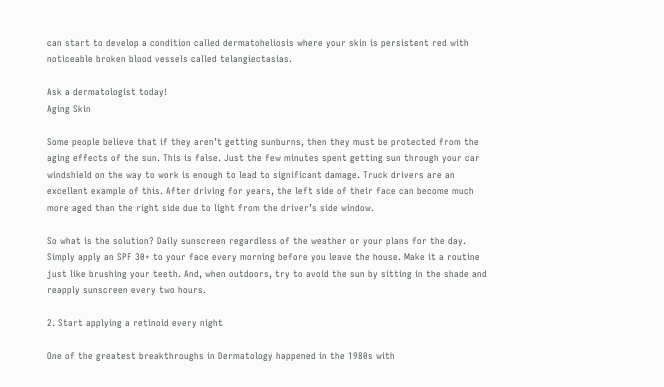can start to develop a condition called dermatoheliosis where your skin is persistent red with noticeable broken blood vessels called telangiectasias.

Ask a dermatologist today!
Aging Skin

Some people believe that if they aren’t getting sunburns, then they must be protected from the aging effects of the sun. This is false. Just the few minutes spent getting sun through your car windshield on the way to work is enough to lead to significant damage. Truck drivers are an excellent example of this. After driving for years, the left side of their face can become much more aged than the right side due to light from the driver’s side window.

So what is the solution? Daily sunscreen regardless of the weather or your plans for the day. Simply apply an SPF 30+ to your face every morning before you leave the house. Make it a routine just like brushing your teeth. And, when outdoors, try to avoid the sun by sitting in the shade and reapply sunscreen every two hours.

2. Start applying a retinoid every night

One of the greatest breakthroughs in Dermatology happened in the 1980s with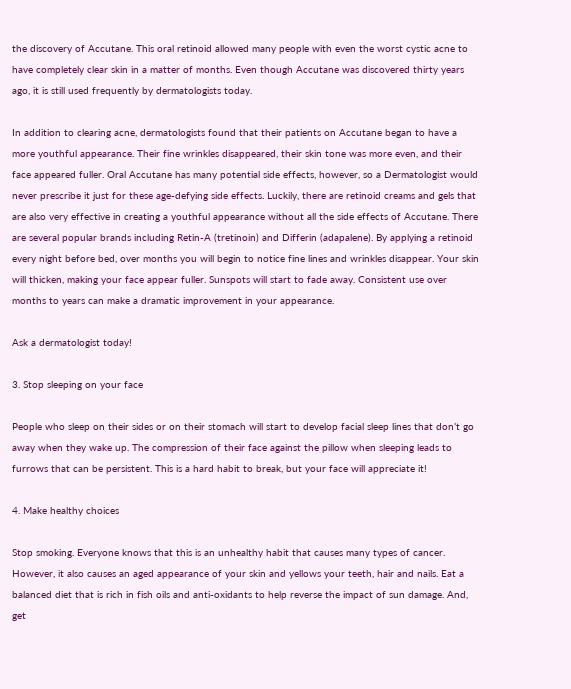the discovery of Accutane. This oral retinoid allowed many people with even the worst cystic acne to have completely clear skin in a matter of months. Even though Accutane was discovered thirty years ago, it is still used frequently by dermatologists today.

In addition to clearing acne, dermatologists found that their patients on Accutane began to have a more youthful appearance. Their fine wrinkles disappeared, their skin tone was more even, and their face appeared fuller. Oral Accutane has many potential side effects, however, so a Dermatologist would never prescribe it just for these age-defying side effects. Luckily, there are retinoid creams and gels that are also very effective in creating a youthful appearance without all the side effects of Accutane. There are several popular brands including Retin-A (tretinoin) and Differin (adapalene). By applying a retinoid every night before bed, over months you will begin to notice fine lines and wrinkles disappear. Your skin will thicken, making your face appear fuller. Sunspots will start to fade away. Consistent use over months to years can make a dramatic improvement in your appearance.

Ask a dermatologist today!

3. Stop sleeping on your face

People who sleep on their sides or on their stomach will start to develop facial sleep lines that don’t go away when they wake up. The compression of their face against the pillow when sleeping leads to furrows that can be persistent. This is a hard habit to break, but your face will appreciate it!

4. Make healthy choices

Stop smoking. Everyone knows that this is an unhealthy habit that causes many types of cancer. However, it also causes an aged appearance of your skin and yellows your teeth, hair and nails. Eat a balanced diet that is rich in fish oils and anti-oxidants to help reverse the impact of sun damage. And, get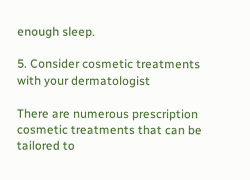enough sleep.

5. Consider cosmetic treatments with your dermatologist

There are numerous prescription cosmetic treatments that can be tailored to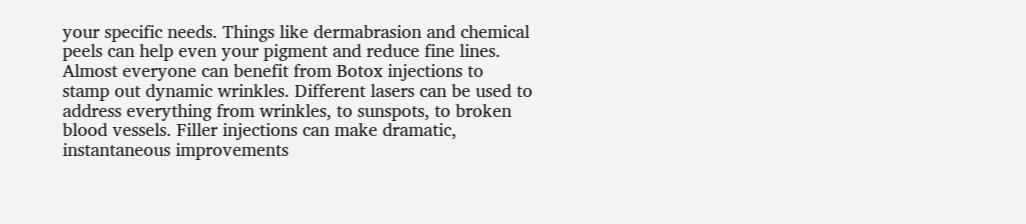your specific needs. Things like dermabrasion and chemical peels can help even your pigment and reduce fine lines. Almost everyone can benefit from Botox injections to stamp out dynamic wrinkles. Different lasers can be used to address everything from wrinkles, to sunspots, to broken blood vessels. Filler injections can make dramatic, instantaneous improvements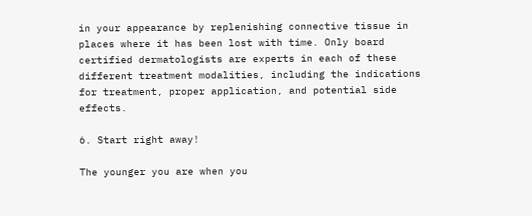in your appearance by replenishing connective tissue in places where it has been lost with time. Only board certified dermatologists are experts in each of these different treatment modalities, including the indications for treatment, proper application, and potential side effects.

6. Start right away!

The younger you are when you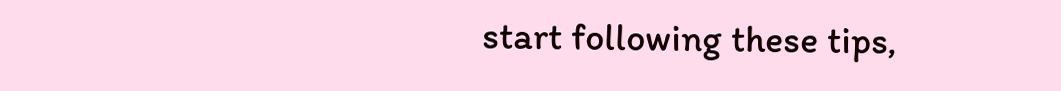start following these tips,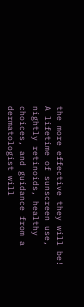the more effective they will be! A lifetime of sunscreen use, nightly retinoids, healthy choices, and guidance from a dermatologist will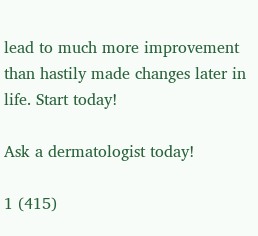lead to much more improvement than hastily made changes later in life. Start today!

Ask a dermatologist today!

1 (415)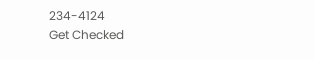234-4124
Get Checked